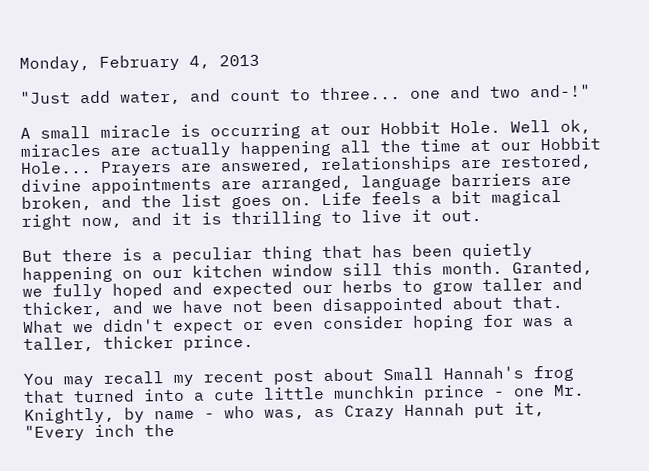Monday, February 4, 2013

"Just add water, and count to three... one and two and-!"

A small miracle is occurring at our Hobbit Hole. Well ok, miracles are actually happening all the time at our Hobbit Hole... Prayers are answered, relationships are restored, divine appointments are arranged, language barriers are broken, and the list goes on. Life feels a bit magical right now, and it is thrilling to live it out.

But there is a peculiar thing that has been quietly happening on our kitchen window sill this month. Granted, we fully hoped and expected our herbs to grow taller and thicker, and we have not been disappointed about that. What we didn't expect or even consider hoping for was a taller, thicker prince.

You may recall my recent post about Small Hannah's frog that turned into a cute little munchkin prince - one Mr. Knightly, by name - who was, as Crazy Hannah put it, "Every inch the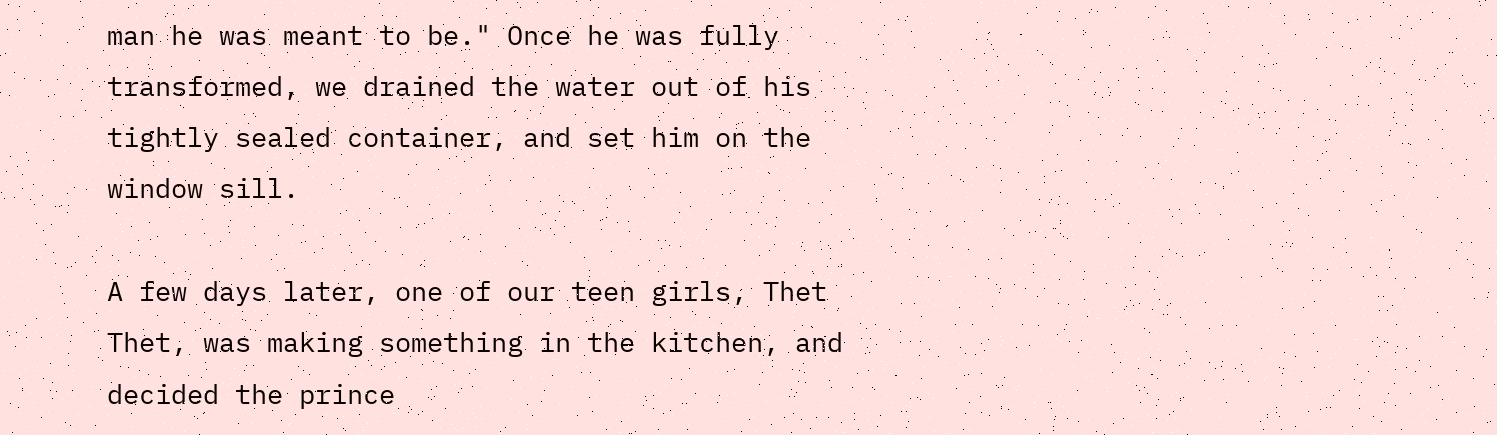man he was meant to be." Once he was fully transformed, we drained the water out of his tightly sealed container, and set him on the window sill.

A few days later, one of our teen girls, Thet Thet, was making something in the kitchen, and decided the prince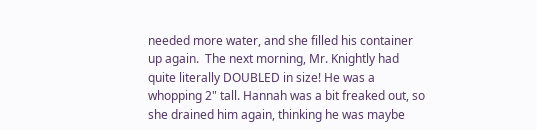needed more water, and she filled his container up again.  The next morning, Mr. Knightly had quite literally DOUBLED in size! He was a whopping 2" tall. Hannah was a bit freaked out, so she drained him again, thinking he was maybe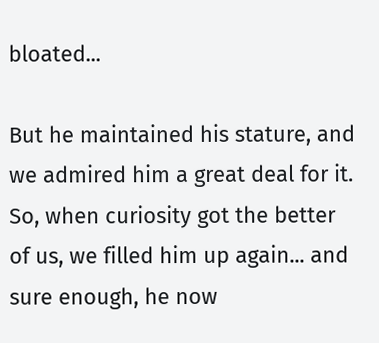bloated...

But he maintained his stature, and we admired him a great deal for it. So, when curiosity got the better of us, we filled him up again... and sure enough, he now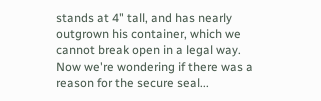stands at 4" tall, and has nearly outgrown his container, which we cannot break open in a legal way. Now we're wondering if there was a reason for the secure seal...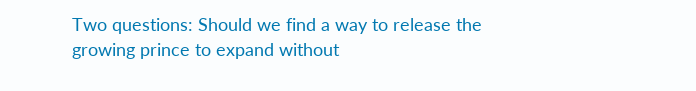Two questions: Should we find a way to release the growing prince to expand without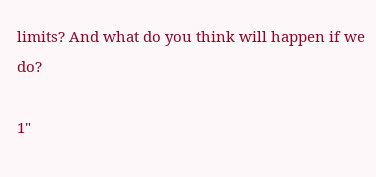limits? And what do you think will happen if we do?

1"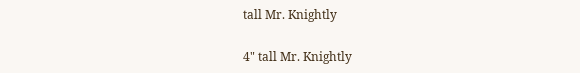tall Mr. Knightly

4" tall Mr. Knightly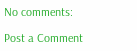No comments:

Post a Comment